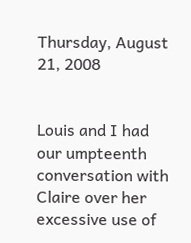Thursday, August 21, 2008


Louis and I had our umpteenth conversation with Claire over her excessive use of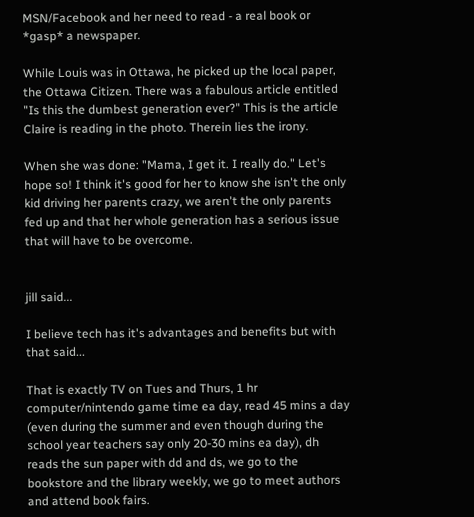MSN/Facebook and her need to read - a real book or *gasp* a newspaper.

While Louis was in Ottawa, he picked up the local paper, the Ottawa Citizen. There was a fabulous article entitled "Is this the dumbest generation ever?" This is the article Claire is reading in the photo. Therein lies the irony.

When she was done: "Mama, I get it. I really do." Let's hope so! I think it's good for her to know she isn't the only kid driving her parents crazy, we aren't the only parents fed up and that her whole generation has a serious issue that will have to be overcome.


jill said...

I believe tech has it's advantages and benefits but with that said...

That is exactly TV on Tues and Thurs, 1 hr computer/nintendo game time ea day, read 45 mins a day (even during the summer and even though during the school year teachers say only 20-30 mins ea day), dh reads the sun paper with dd and ds, we go to the bookstore and the library weekly, we go to meet authors and attend book fairs.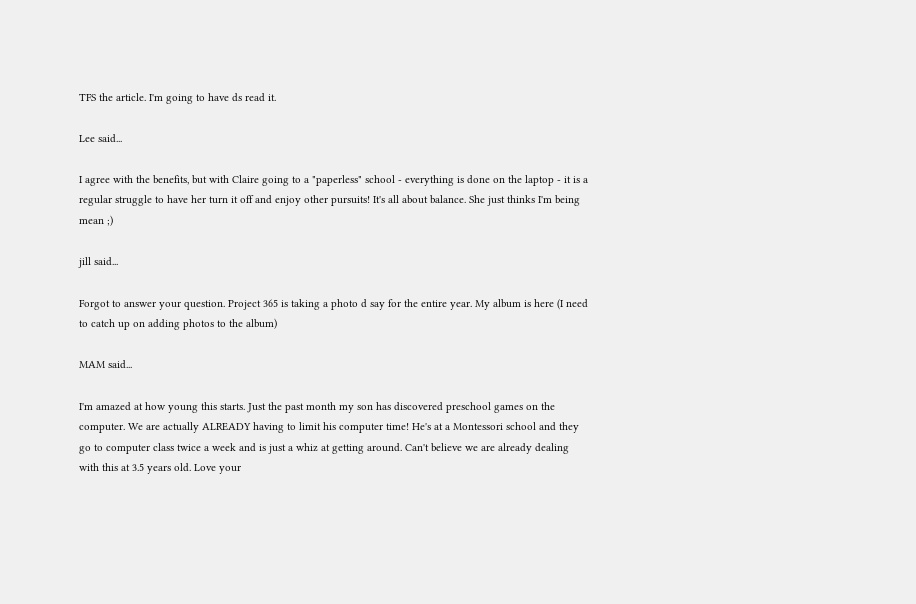TFS the article. I'm going to have ds read it.

Lee said...

I agree with the benefits, but with Claire going to a "paperless" school - everything is done on the laptop - it is a regular struggle to have her turn it off and enjoy other pursuits! It's all about balance. She just thinks I'm being mean ;)

jill said...

Forgot to answer your question. Project 365 is taking a photo d say for the entire year. My album is here (I need to catch up on adding photos to the album)

MAM said...

I'm amazed at how young this starts. Just the past month my son has discovered preschool games on the computer. We are actually ALREADY having to limit his computer time! He's at a Montessori school and they go to computer class twice a week and is just a whiz at getting around. Can't believe we are already dealing with this at 3.5 years old. Love your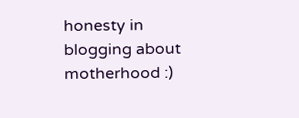honesty in blogging about motherhood :)